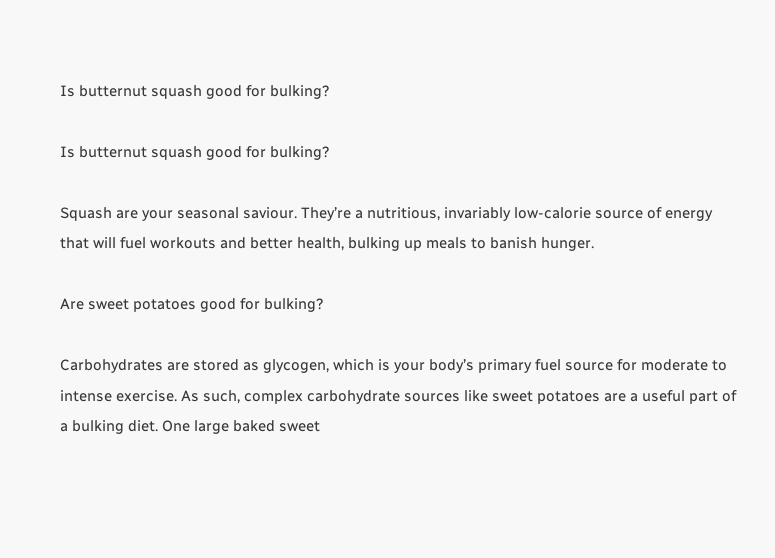Is butternut squash good for bulking?

Is butternut squash good for bulking?

Squash are your seasonal saviour. They’re a nutritious, invariably low-calorie source of energy that will fuel workouts and better health, bulking up meals to banish hunger.

Are sweet potatoes good for bulking?

Carbohydrates are stored as glycogen, which is your body’s primary fuel source for moderate to intense exercise. As such, complex carbohydrate sources like sweet potatoes are a useful part of a bulking diet. One large baked sweet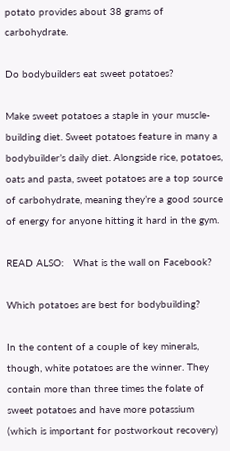potato provides about 38 grams of carbohydrate.

Do bodybuilders eat sweet potatoes?

Make sweet potatoes a staple in your muscle-building diet. Sweet potatoes feature in many a bodybuilder’s daily diet. Alongside rice, potatoes, oats and pasta, sweet potatoes are a top source of carbohydrate, meaning they’re a good source of energy for anyone hitting it hard in the gym.

READ ALSO:   What is the wall on Facebook?

Which potatoes are best for bodybuilding?

In the content of a couple of key minerals, though, white potatoes are the winner. They contain more than three times the folate of sweet potatoes and have more potassium (which is important for postworkout recovery)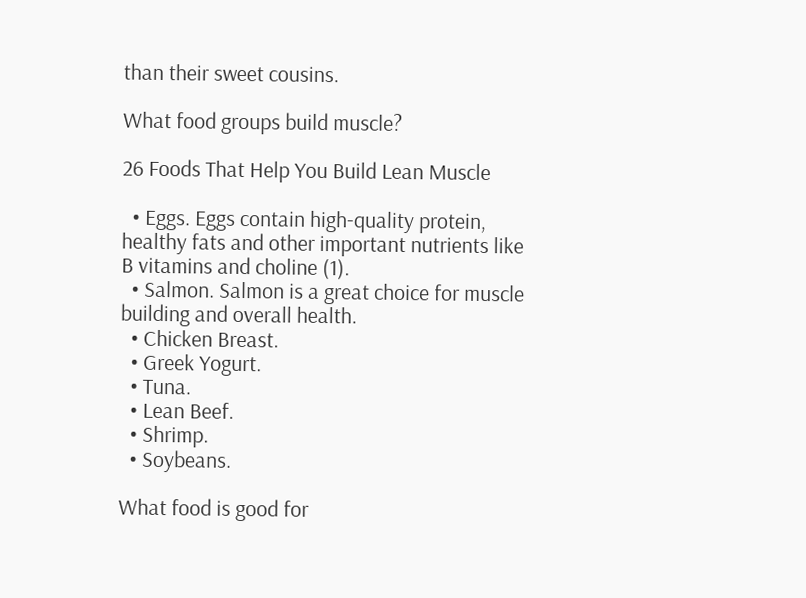than their sweet cousins.

What food groups build muscle?

26 Foods That Help You Build Lean Muscle

  • Eggs. Eggs contain high-quality protein, healthy fats and other important nutrients like B vitamins and choline (1).
  • Salmon. Salmon is a great choice for muscle building and overall health.
  • Chicken Breast.
  • Greek Yogurt.
  • Tuna.
  • Lean Beef.
  • Shrimp.
  • Soybeans.

What food is good for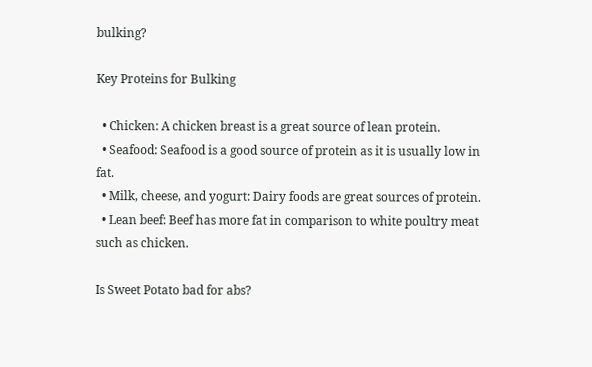bulking?

Key Proteins for Bulking

  • Chicken: A chicken breast is a great source of lean protein.
  • Seafood: Seafood is a good source of protein as it is usually low in fat.
  • Milk, cheese, and yogurt: Dairy foods are great sources of protein.
  • Lean beef: Beef has more fat in comparison to white poultry meat such as chicken.

Is Sweet Potato bad for abs?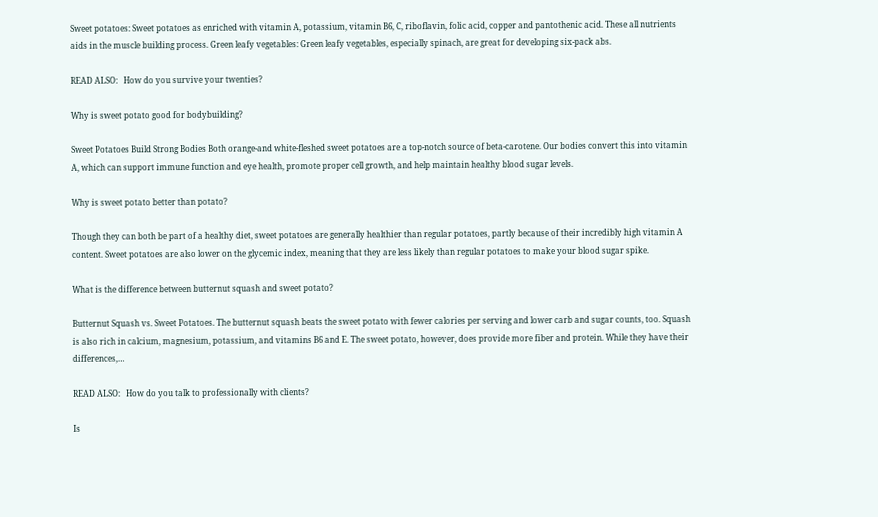Sweet potatoes: Sweet potatoes as enriched with vitamin A, potassium, vitamin B6, C, riboflavin, folic acid, copper and pantothenic acid. These all nutrients aids in the muscle building process. Green leafy vegetables: Green leafy vegetables, especially spinach, are great for developing six-pack abs.

READ ALSO:   How do you survive your twenties?

Why is sweet potato good for bodybuilding?

Sweet Potatoes Build Strong Bodies Both orange-and white-fleshed sweet potatoes are a top-notch source of beta-carotene. Our bodies convert this into vitamin A, which can support immune function and eye health, promote proper cell growth, and help maintain healthy blood sugar levels.

Why is sweet potato better than potato?

Though they can both be part of a healthy diet, sweet potatoes are generally healthier than regular potatoes, partly because of their incredibly high vitamin A content. Sweet potatoes are also lower on the glycemic index, meaning that they are less likely than regular potatoes to make your blood sugar spike.

What is the difference between butternut squash and sweet potato?

Butternut Squash vs. Sweet Potatoes. The butternut squash beats the sweet potato with fewer calories per serving and lower carb and sugar counts, too. Squash is also rich in calcium, magnesium, potassium, and vitamins B6 and E. The sweet potato, however, does provide more fiber and protein. While they have their differences,…

READ ALSO:   How do you talk to professionally with clients?

Is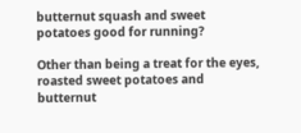butternut squash and sweet potatoes good for running?

Other than being a treat for the eyes, roasted sweet potatoes and butternut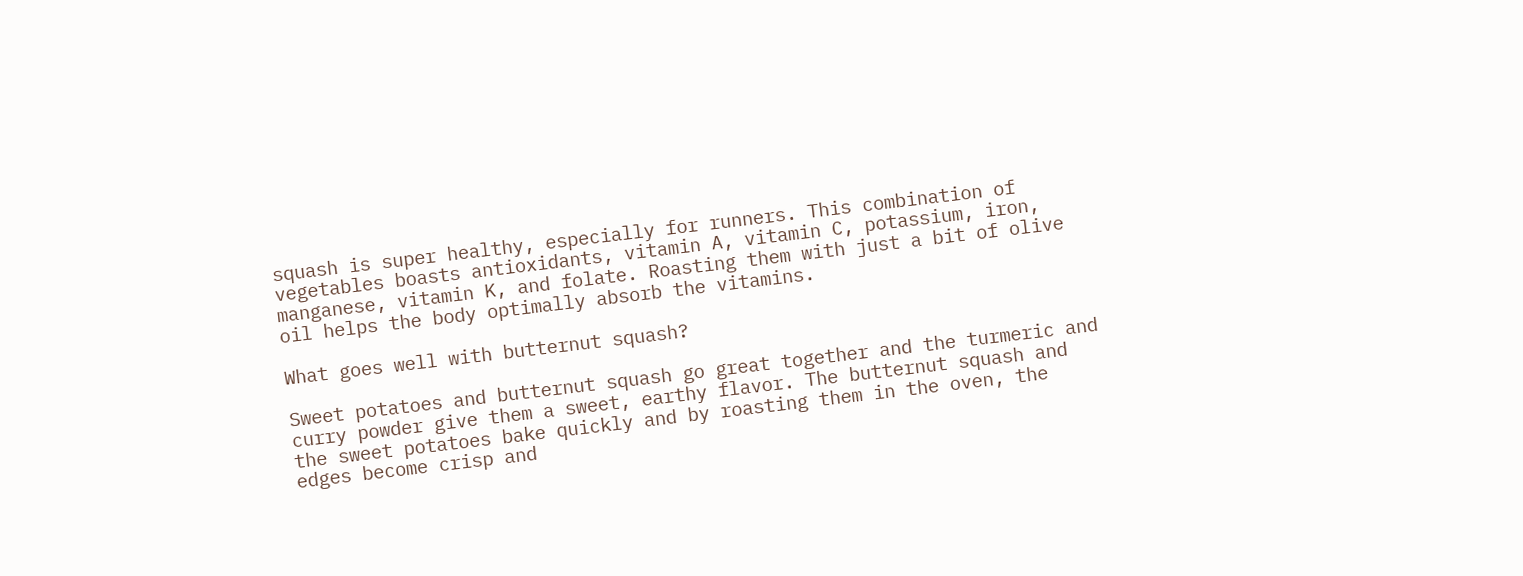squash is super healthy, especially for runners. This combination of vegetables boasts antioxidants, vitamin A, vitamin C, potassium, iron, manganese, vitamin K, and folate. Roasting them with just a bit of olive oil helps the body optimally absorb the vitamins.

What goes well with butternut squash?

Sweet potatoes and butternut squash go great together and the turmeric and curry powder give them a sweet, earthy flavor. The butternut squash and the sweet potatoes bake quickly and by roasting them in the oven, the edges become crisp and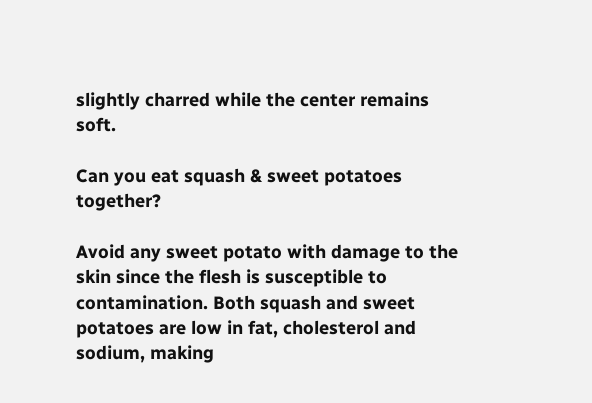slightly charred while the center remains soft.

Can you eat squash & sweet potatoes together?

Avoid any sweet potato with damage to the skin since the flesh is susceptible to contamination. Both squash and sweet potatoes are low in fat, cholesterol and sodium, making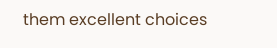them excellent choices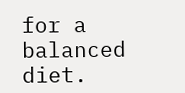for a balanced diet.